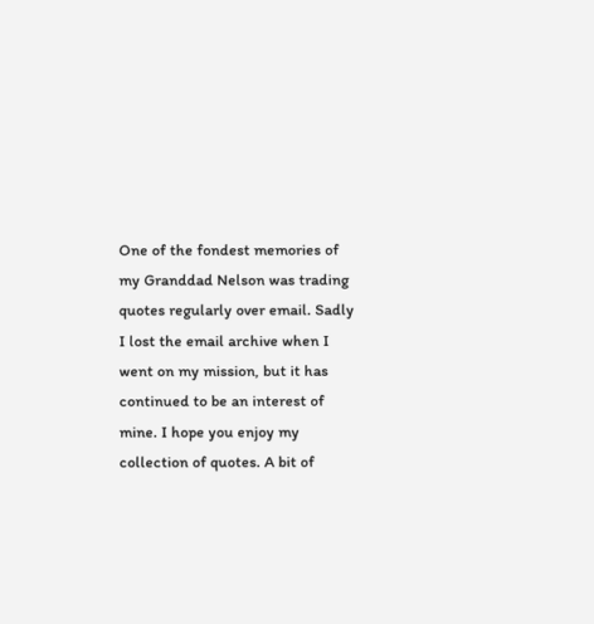One of the fondest memories of my Granddad Nelson was trading quotes regularly over email. Sadly I lost the email archive when I went on my mission, but it has continued to be an interest of mine. I hope you enjoy my collection of quotes. A bit of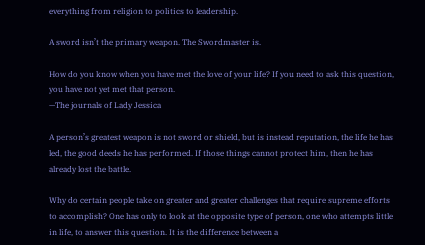everything from religion to politics to leadership.

A sword isn’t the primary weapon. The Swordmaster is.

How do you know when you have met the love of your life? If you need to ask this question, you have not yet met that person.
—The journals of Lady Jessica

A person’s greatest weapon is not sword or shield, but is instead reputation, the life he has led, the good deeds he has performed. If those things cannot protect him, then he has already lost the battle.

Why do certain people take on greater and greater challenges that require supreme efforts to accomplish? One has only to look at the opposite type of person, one who attempts little in life, to answer this question. It is the difference between a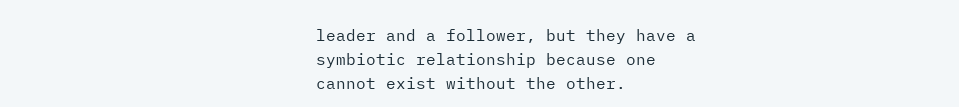leader and a follower, but they have a symbiotic relationship because one cannot exist without the other.